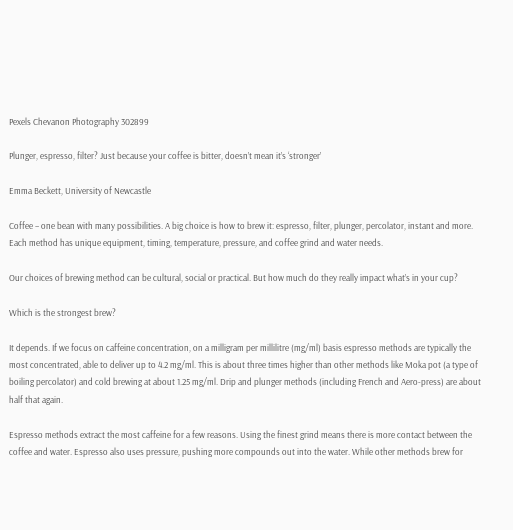Pexels Chevanon Photography 302899

Plunger, espresso, filter? Just because your coffee is bitter, doesn’t mean it’s ‘stronger’

Emma Beckett, University of Newcastle

Coffee – one bean with many possibilities. A big choice is how to brew it: espresso, filter, plunger, percolator, instant and more. Each method has unique equipment, timing, temperature, pressure, and coffee grind and water needs.

Our choices of brewing method can be cultural, social or practical. But how much do they really impact what’s in your cup?

Which is the strongest brew?

It depends. If we focus on caffeine concentration, on a milligram per millilitre (mg/ml) basis espresso methods are typically the most concentrated, able to deliver up to 4.2 mg/ml. This is about three times higher than other methods like Moka pot (a type of boiling percolator) and cold brewing at about 1.25 mg/ml. Drip and plunger methods (including French and Aero-press) are about half that again.

Espresso methods extract the most caffeine for a few reasons. Using the finest grind means there is more contact between the coffee and water. Espresso also uses pressure, pushing more compounds out into the water. While other methods brew for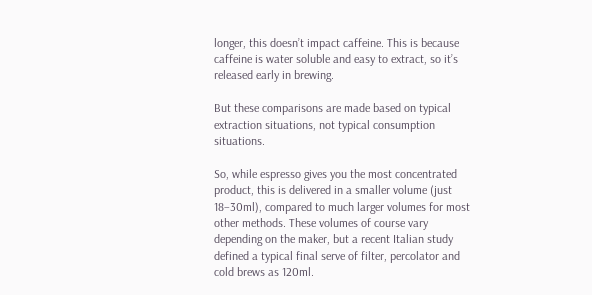longer, this doesn’t impact caffeine. This is because caffeine is water soluble and easy to extract, so it’s released early in brewing.

But these comparisons are made based on typical extraction situations, not typical consumption situations.

So, while espresso gives you the most concentrated product, this is delivered in a smaller volume (just 18–30ml), compared to much larger volumes for most other methods. These volumes of course vary depending on the maker, but a recent Italian study defined a typical final serve of filter, percolator and cold brews as 120ml.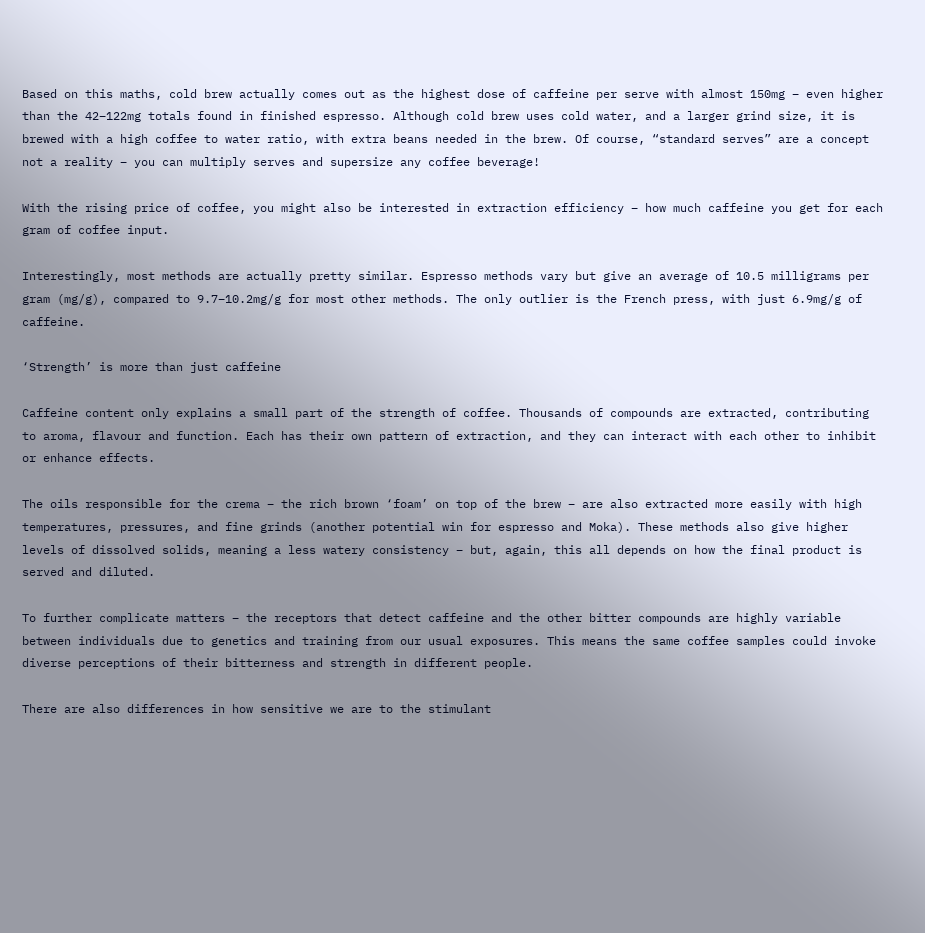Based on this maths, cold brew actually comes out as the highest dose of caffeine per serve with almost 150mg – even higher than the 42–122mg totals found in finished espresso. Although cold brew uses cold water, and a larger grind size, it is brewed with a high coffee to water ratio, with extra beans needed in the brew. Of course, “standard serves” are a concept not a reality – you can multiply serves and supersize any coffee beverage!

With the rising price of coffee, you might also be interested in extraction efficiency – how much caffeine you get for each gram of coffee input.

Interestingly, most methods are actually pretty similar. Espresso methods vary but give an average of 10.5 milligrams per gram (mg/g), compared to 9.7–10.2mg/g for most other methods. The only outlier is the French press, with just 6.9mg/g of caffeine.

‘Strength’ is more than just caffeine

Caffeine content only explains a small part of the strength of coffee. Thousands of compounds are extracted, contributing to aroma, flavour and function. Each has their own pattern of extraction, and they can interact with each other to inhibit or enhance effects.

The oils responsible for the crema – the rich brown ‘foam’ on top of the brew – are also extracted more easily with high temperatures, pressures, and fine grinds (another potential win for espresso and Moka). These methods also give higher levels of dissolved solids, meaning a less watery consistency – but, again, this all depends on how the final product is served and diluted.

To further complicate matters – the receptors that detect caffeine and the other bitter compounds are highly variable between individuals due to genetics and training from our usual exposures. This means the same coffee samples could invoke diverse perceptions of their bitterness and strength in different people.

There are also differences in how sensitive we are to the stimulant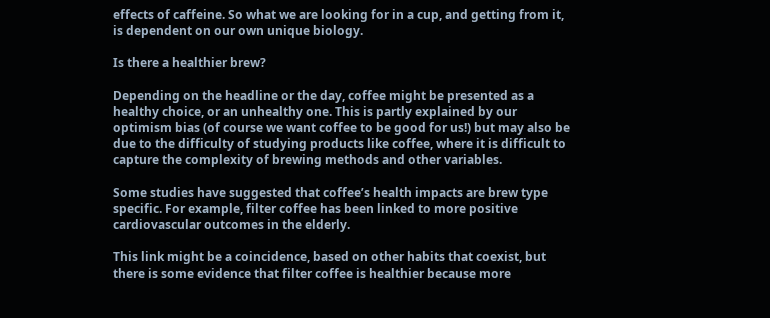effects of caffeine. So what we are looking for in a cup, and getting from it, is dependent on our own unique biology.

Is there a healthier brew?

Depending on the headline or the day, coffee might be presented as a healthy choice, or an unhealthy one. This is partly explained by our optimism bias (of course we want coffee to be good for us!) but may also be due to the difficulty of studying products like coffee, where it is difficult to capture the complexity of brewing methods and other variables.

Some studies have suggested that coffee’s health impacts are brew type specific. For example, filter coffee has been linked to more positive cardiovascular outcomes in the elderly.

This link might be a coincidence, based on other habits that coexist, but there is some evidence that filter coffee is healthier because more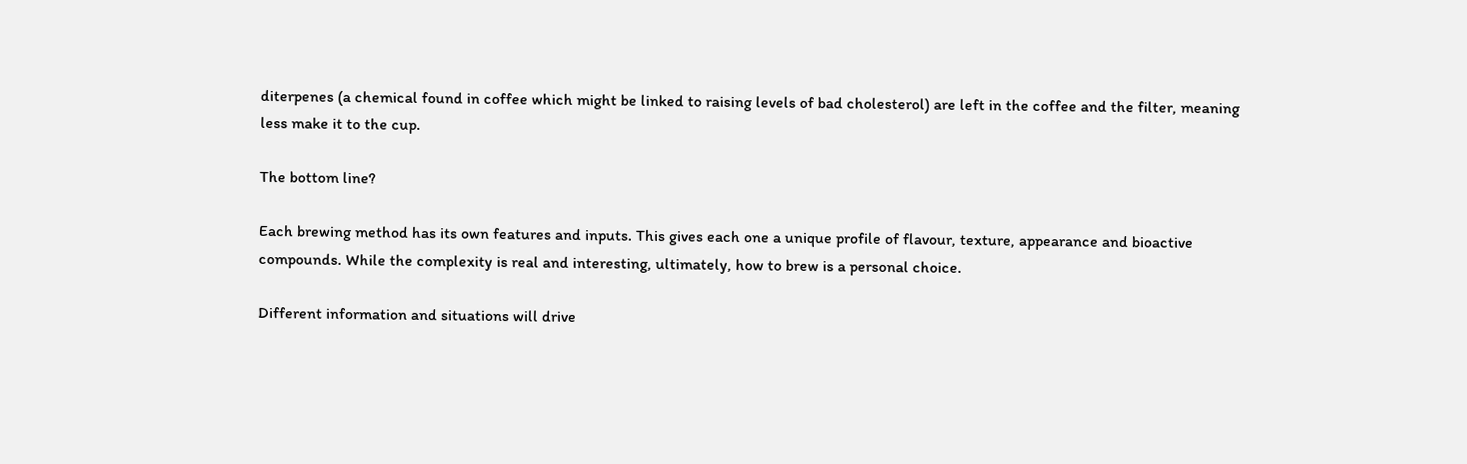diterpenes (a chemical found in coffee which might be linked to raising levels of bad cholesterol) are left in the coffee and the filter, meaning less make it to the cup.

The bottom line?

Each brewing method has its own features and inputs. This gives each one a unique profile of flavour, texture, appearance and bioactive compounds. While the complexity is real and interesting, ultimately, how to brew is a personal choice.

Different information and situations will drive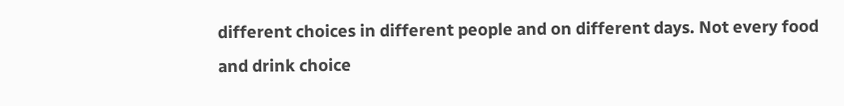different choices in different people and on different days. Not every food and drink choice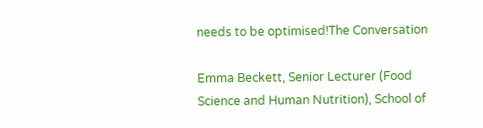needs to be optimised!The Conversation

Emma Beckett, Senior Lecturer (Food Science and Human Nutrition), School of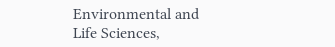Environmental and Life Sciences,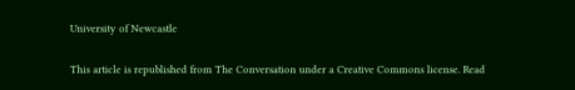University of Newcastle

This article is republished from The Conversation under a Creative Commons license. Read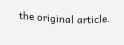the original article.